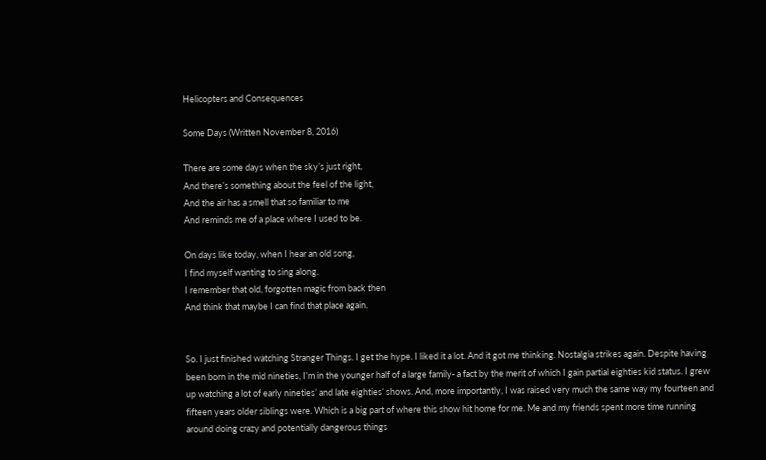Helicopters and Consequences

Some Days (Written November 8, 2016)

There are some days when the sky’s just right,
And there’s something about the feel of the light,
And the air has a smell that so familiar to me
And reminds me of a place where I used to be.

On days like today, when I hear an old song,
I find myself wanting to sing along.
I remember that old, forgotten magic from back then
And think that maybe I can find that place again.


So. I just finished watching Stranger Things. I get the hype. I liked it a lot. And it got me thinking. Nostalgia strikes again. Despite having been born in the mid nineties, I’m in the younger half of a large family- a fact by the merit of which I gain partial eighties kid status. I grew up watching a lot of early nineties’ and late eighties’ shows. And, more importantly, I was raised very much the same way my fourteen and fifteen years older siblings were. Which is a big part of where this show hit home for me. Me and my friends spent more time running around doing crazy and potentially dangerous things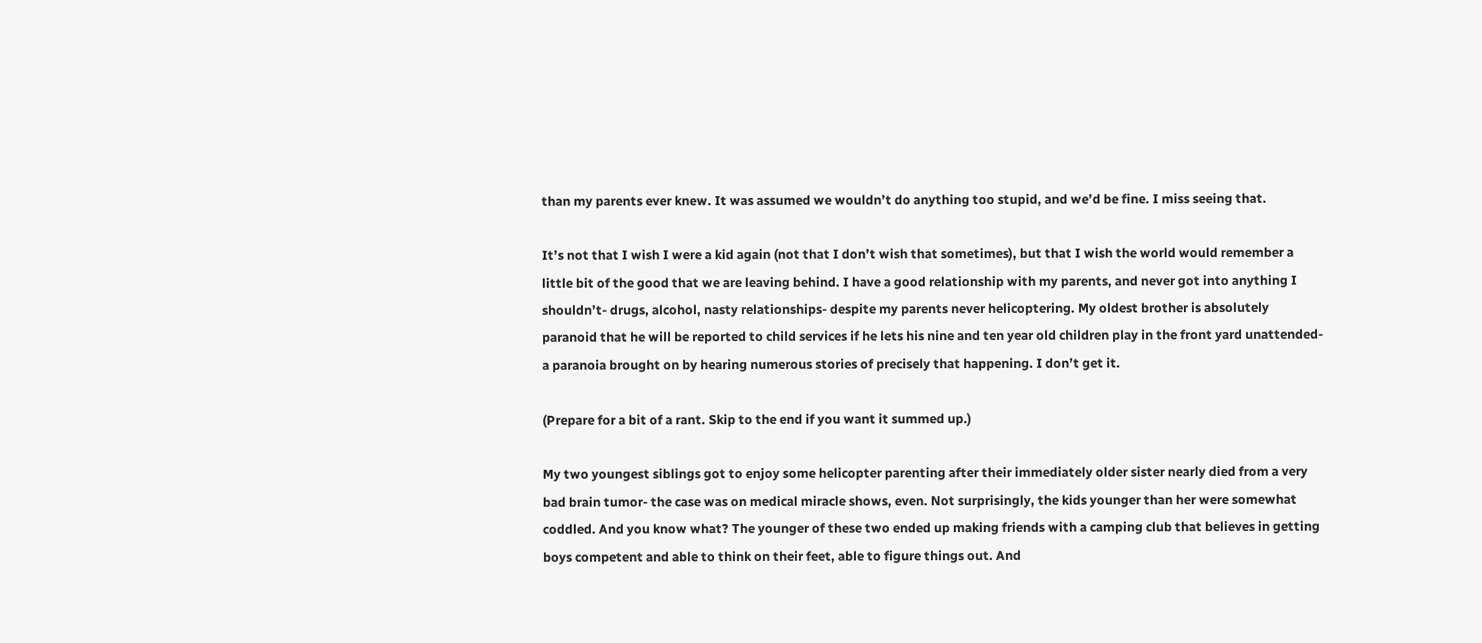than my parents ever knew. It was assumed we wouldn’t do anything too stupid, and we’d be fine. I miss seeing that.

It’s not that I wish I were a kid again (not that I don’t wish that sometimes), but that I wish the world would remember a little bit of the good that we are leaving behind. I have a good relationship with my parents, and never got into anything I shouldn’t- drugs, alcohol, nasty relationships- despite my parents never helicoptering. My oldest brother is absolutely paranoid that he will be reported to child services if he lets his nine and ten year old children play in the front yard unattended- a paranoia brought on by hearing numerous stories of precisely that happening. I don’t get it.

(Prepare for a bit of a rant. Skip to the end if you want it summed up.)

My two youngest siblings got to enjoy some helicopter parenting after their immediately older sister nearly died from a very bad brain tumor- the case was on medical miracle shows, even. Not surprisingly, the kids younger than her were somewhat coddled. And you know what? The younger of these two ended up making friends with a camping club that believes in getting boys competent and able to think on their feet, able to figure things out. And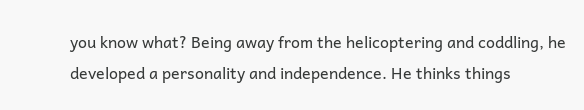you know what? Being away from the helicoptering and coddling, he developed a personality and independence. He thinks things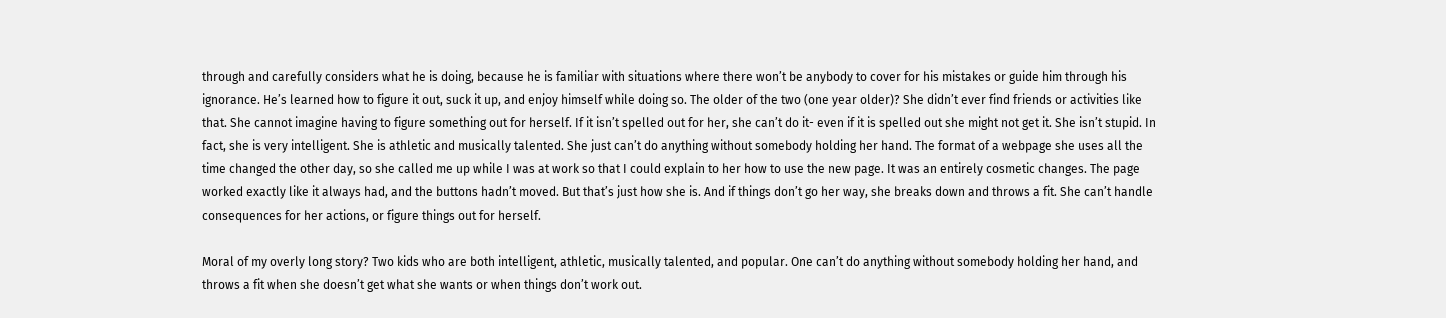through and carefully considers what he is doing, because he is familiar with situations where there won’t be anybody to cover for his mistakes or guide him through his ignorance. He’s learned how to figure it out, suck it up, and enjoy himself while doing so. The older of the two (one year older)? She didn’t ever find friends or activities like that. She cannot imagine having to figure something out for herself. If it isn’t spelled out for her, she can’t do it- even if it is spelled out she might not get it. She isn’t stupid. In fact, she is very intelligent. She is athletic and musically talented. She just can’t do anything without somebody holding her hand. The format of a webpage she uses all the time changed the other day, so she called me up while I was at work so that I could explain to her how to use the new page. It was an entirely cosmetic changes. The page worked exactly like it always had, and the buttons hadn’t moved. But that’s just how she is. And if things don’t go her way, she breaks down and throws a fit. She can’t handle consequences for her actions, or figure things out for herself.

Moral of my overly long story? Two kids who are both intelligent, athletic, musically talented, and popular. One can’t do anything without somebody holding her hand, and throws a fit when she doesn’t get what she wants or when things don’t work out.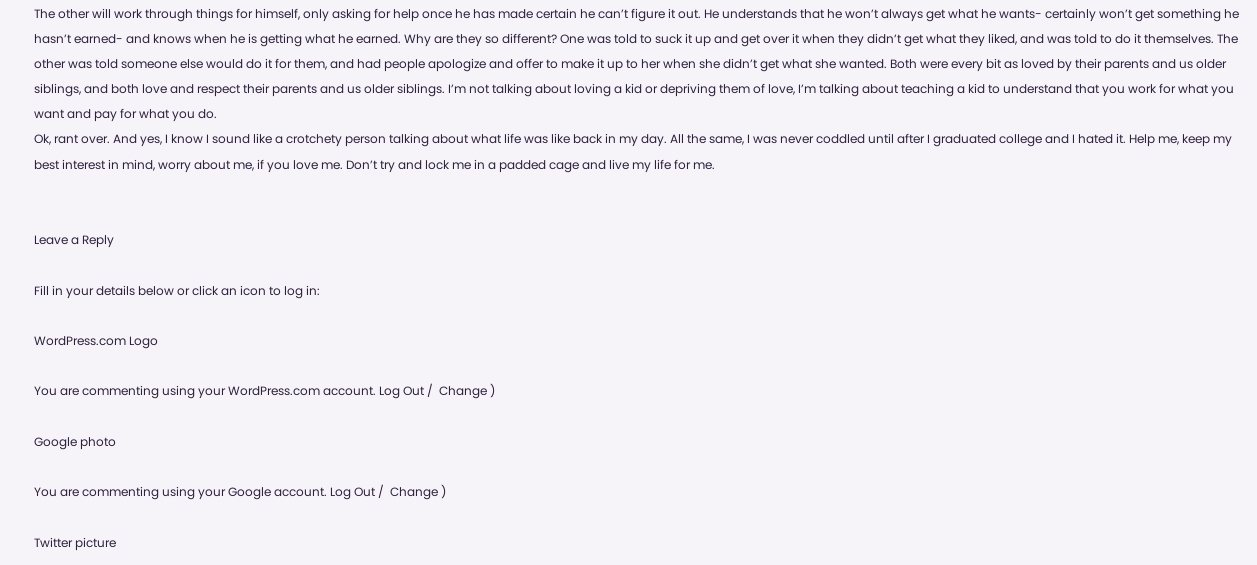The other will work through things for himself, only asking for help once he has made certain he can’t figure it out. He understands that he won’t always get what he wants- certainly won’t get something he hasn’t earned- and knows when he is getting what he earned. Why are they so different? One was told to suck it up and get over it when they didn’t get what they liked, and was told to do it themselves. The other was told someone else would do it for them, and had people apologize and offer to make it up to her when she didn’t get what she wanted. Both were every bit as loved by their parents and us older siblings, and both love and respect their parents and us older siblings. I’m not talking about loving a kid or depriving them of love, I’m talking about teaching a kid to understand that you work for what you want and pay for what you do.
Ok, rant over. And yes, I know I sound like a crotchety person talking about what life was like back in my day. All the same, I was never coddled until after I graduated college and I hated it. Help me, keep my best interest in mind, worry about me, if you love me. Don’t try and lock me in a padded cage and live my life for me.


Leave a Reply

Fill in your details below or click an icon to log in:

WordPress.com Logo

You are commenting using your WordPress.com account. Log Out /  Change )

Google photo

You are commenting using your Google account. Log Out /  Change )

Twitter picture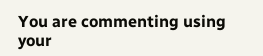You are commenting using your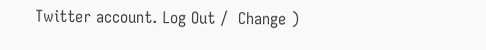Twitter account. Log Out /  Change )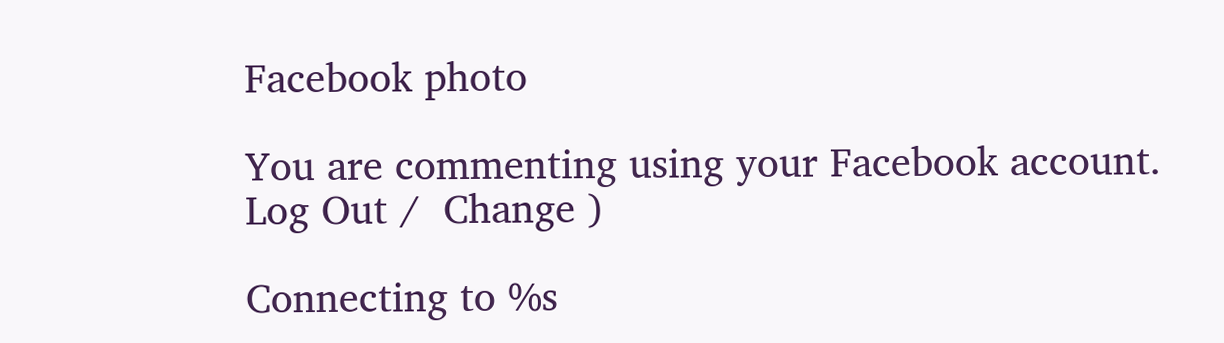Facebook photo

You are commenting using your Facebook account. Log Out /  Change )

Connecting to %s